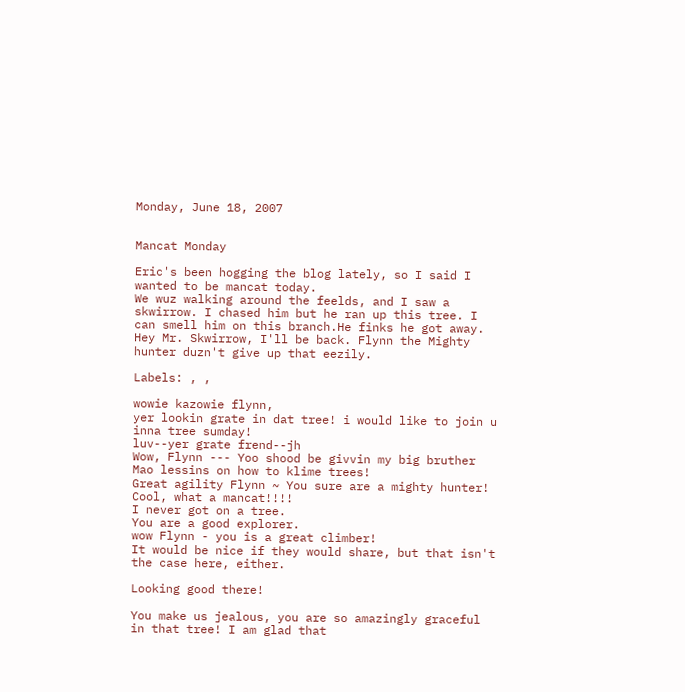Monday, June 18, 2007


Mancat Monday

Eric's been hogging the blog lately, so I said I wanted to be mancat today.
We wuz walking around the feelds, and I saw a skwirrow. I chased him but he ran up this tree. I can smell him on this branch.He finks he got away.
Hey Mr. Skwirrow, I'll be back. Flynn the Mighty hunter duzn't give up that eezily.

Labels: , ,

wowie kazowie flynn,
yer lookin grate in dat tree! i would like to join u inna tree sumday!
luv--yer grate frend--jh
Wow, Flynn --- Yoo shood be givvin my big bruther Mao lessins on how to klime trees!
Great agility Flynn ~ You sure are a mighty hunter!
Cool, what a mancat!!!!
I never got on a tree.
You are a good explorer.
wow Flynn - you is a great climber!
It would be nice if they would share, but that isn't the case here, either.

Looking good there!

You make us jealous, you are so amazingly graceful in that tree! I am glad that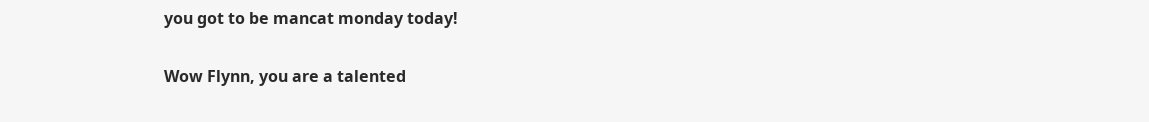you got to be mancat monday today!

Wow Flynn, you are a talented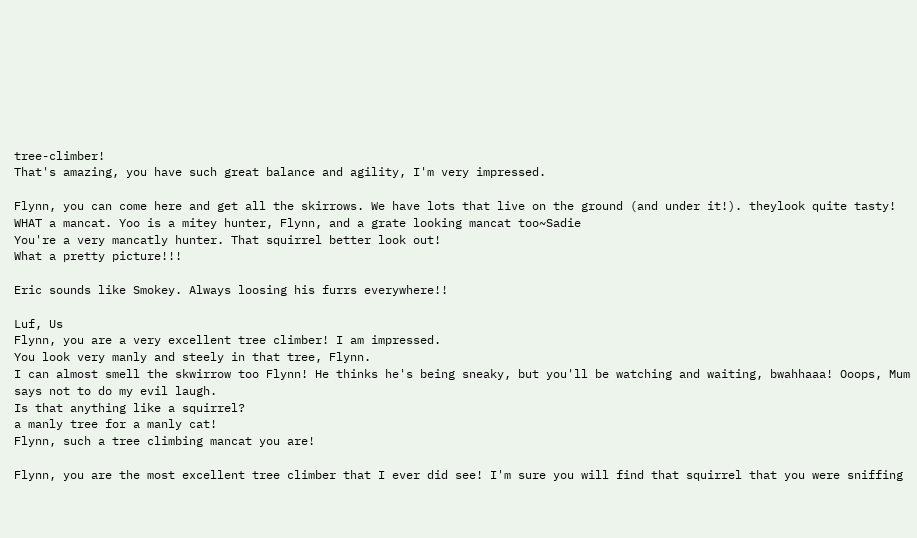tree-climber!
That's amazing, you have such great balance and agility, I'm very impressed.

Flynn, you can come here and get all the skirrows. We have lots that live on the ground (and under it!). theylook quite tasty!
WHAT a mancat. Yoo is a mitey hunter, Flynn, and a grate looking mancat too~Sadie
You're a very mancatly hunter. That squirrel better look out!
What a pretty picture!!!

Eric sounds like Smokey. Always loosing his furrs everywhere!!

Luf, Us
Flynn, you are a very excellent tree climber! I am impressed.
You look very manly and steely in that tree, Flynn.
I can almost smell the skwirrow too Flynn! He thinks he's being sneaky, but you'll be watching and waiting, bwahhaaa! Ooops, Mum says not to do my evil laugh.
Is that anything like a squirrel?
a manly tree for a manly cat!
Flynn, such a tree climbing mancat you are!

Flynn, you are the most excellent tree climber that I ever did see! I'm sure you will find that squirrel that you were sniffing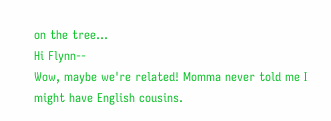on the tree...
Hi Flynn--
Wow, maybe we're related! Momma never told me I might have English cousins.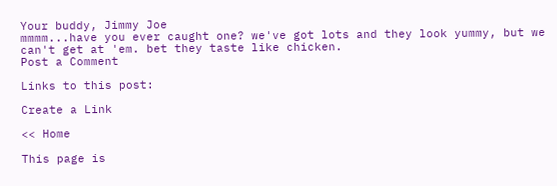Your buddy, Jimmy Joe
mmmm...have you ever caught one? we've got lots and they look yummy, but we can't get at 'em. bet they taste like chicken.
Post a Comment

Links to this post:

Create a Link

<< Home

This page is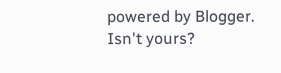powered by Blogger. Isn't yours?